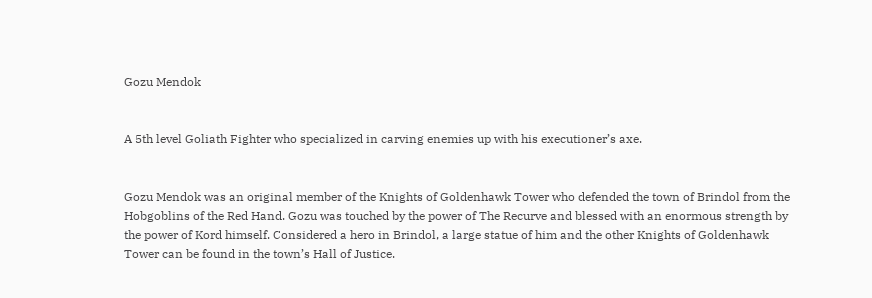Gozu Mendok


A 5th level Goliath Fighter who specialized in carving enemies up with his executioner’s axe.


Gozu Mendok was an original member of the Knights of Goldenhawk Tower who defended the town of Brindol from the Hobgoblins of the Red Hand. Gozu was touched by the power of The Recurve and blessed with an enormous strength by the power of Kord himself. Considered a hero in Brindol, a large statue of him and the other Knights of Goldenhawk Tower can be found in the town’s Hall of Justice.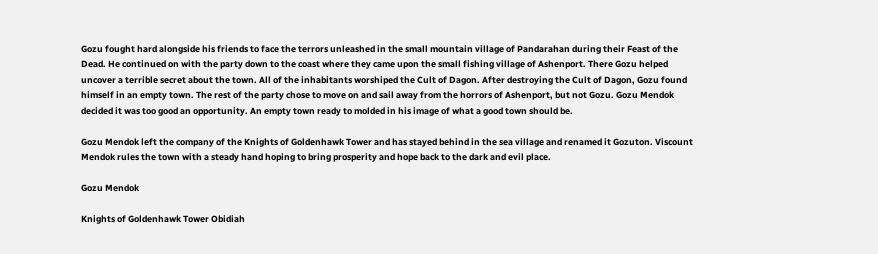Gozu fought hard alongside his friends to face the terrors unleashed in the small mountain village of Pandarahan during their Feast of the Dead. He continued on with the party down to the coast where they came upon the small fishing village of Ashenport. There Gozu helped uncover a terrible secret about the town. All of the inhabitants worshiped the Cult of Dagon. After destroying the Cult of Dagon, Gozu found himself in an empty town. The rest of the party chose to move on and sail away from the horrors of Ashenport, but not Gozu. Gozu Mendok decided it was too good an opportunity. An empty town ready to molded in his image of what a good town should be.

Gozu Mendok left the company of the Knights of Goldenhawk Tower and has stayed behind in the sea village and renamed it Gozuton. Viscount Mendok rules the town with a steady hand hoping to bring prosperity and hope back to the dark and evil place.

Gozu Mendok

Knights of Goldenhawk Tower Obidiah